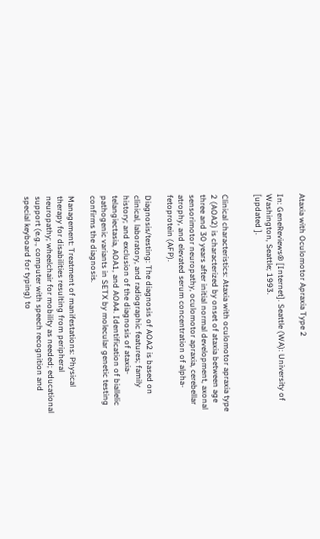Ataxia with Oculomotor Apraxia Type 2

In: GeneReviews® [Internet]. Seattle (WA): University of Washington, Seattle; 1993.
[updated ].


Clinical characteristics: Ataxia with oculomotor apraxia type 2 (AOA2) is characterized by onset of ataxia between age three and 30 years after initial normal development, axonal sensorimotor neuropathy, oculomotor apraxia, cerebellar atrophy, and elevated serum concentration of alpha-fetoprotein (AFP).

Diagnosis/testing: The diagnosis of AOA2 is based on clinical, laboratory, and radiographic features; family history; and exclusion of the diagnosis of ataxia-telangiectasia, AOA1, and AOA4. Identification of biallelic pathogenic variants in SETX by molecular genetic testing confirms the diagnosis.

Management: Treatment of manifestations: Physical therapy for disabilities resulting from peripheral neuropathy; wheelchair for mobility as needed; educational support (e.g., computer with speech recognition and special keyboard for typing) to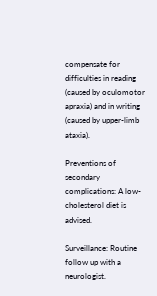compensate for difficulties in reading (caused by oculomotor apraxia) and in writing (caused by upper-limb ataxia).

Preventions of secondary complications: A low-cholesterol diet is advised.

Surveillance: Routine follow up with a neurologist.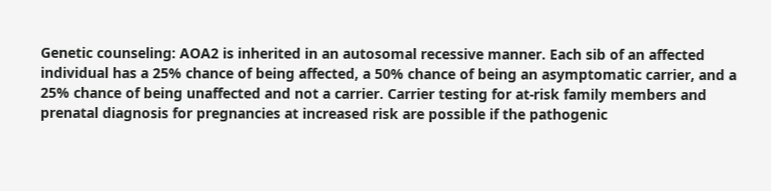Genetic counseling: AOA2 is inherited in an autosomal recessive manner. Each sib of an affected individual has a 25% chance of being affected, a 50% chance of being an asymptomatic carrier, and a 25% chance of being unaffected and not a carrier. Carrier testing for at-risk family members and prenatal diagnosis for pregnancies at increased risk are possible if the pathogenic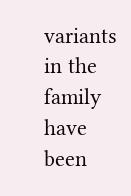variants in the family have been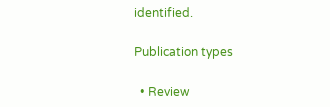identified.

Publication types

  • Review